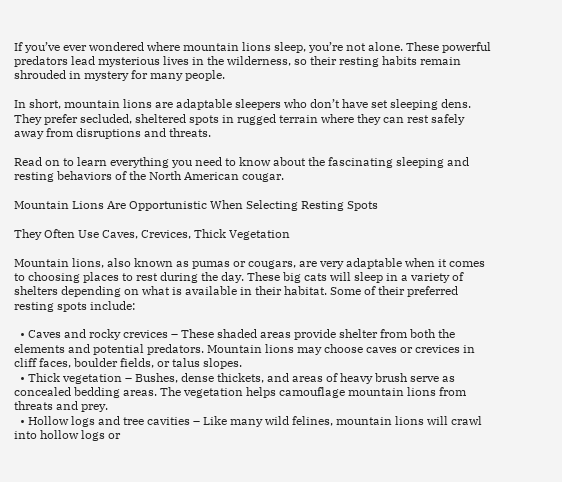If you’ve ever wondered where mountain lions sleep, you’re not alone. These powerful predators lead mysterious lives in the wilderness, so their resting habits remain shrouded in mystery for many people.

In short, mountain lions are adaptable sleepers who don’t have set sleeping dens. They prefer secluded, sheltered spots in rugged terrain where they can rest safely away from disruptions and threats.

Read on to learn everything you need to know about the fascinating sleeping and resting behaviors of the North American cougar.

Mountain Lions Are Opportunistic When Selecting Resting Spots

They Often Use Caves, Crevices, Thick Vegetation

Mountain lions, also known as pumas or cougars, are very adaptable when it comes to choosing places to rest during the day. These big cats will sleep in a variety of shelters depending on what is available in their habitat. Some of their preferred resting spots include:

  • Caves and rocky crevices – These shaded areas provide shelter from both the elements and potential predators. Mountain lions may choose caves or crevices in cliff faces, boulder fields, or talus slopes.
  • Thick vegetation – Bushes, dense thickets, and areas of heavy brush serve as concealed bedding areas. The vegetation helps camouflage mountain lions from threats and prey.
  • Hollow logs and tree cavities – Like many wild felines, mountain lions will crawl into hollow logs or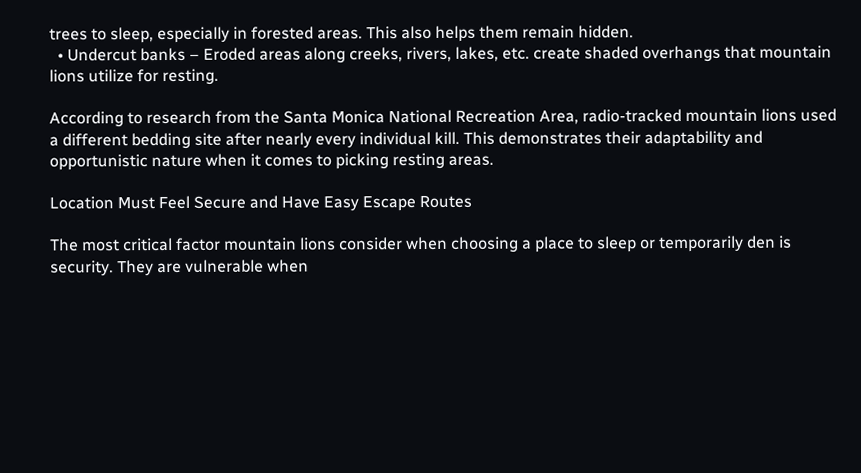trees to sleep, especially in forested areas. This also helps them remain hidden.
  • Undercut banks – Eroded areas along creeks, rivers, lakes, etc. create shaded overhangs that mountain lions utilize for resting.

According to research from the Santa Monica National Recreation Area, radio-tracked mountain lions used a different bedding site after nearly every individual kill. This demonstrates their adaptability and opportunistic nature when it comes to picking resting areas.

Location Must Feel Secure and Have Easy Escape Routes

The most critical factor mountain lions consider when choosing a place to sleep or temporarily den is security. They are vulnerable when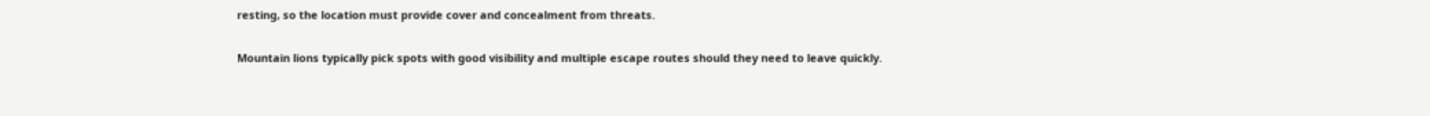resting, so the location must provide cover and concealment from threats.

Mountain lions typically pick spots with good visibility and multiple escape routes should they need to leave quickly.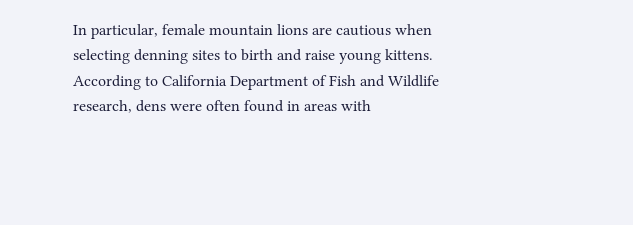In particular, female mountain lions are cautious when selecting denning sites to birth and raise young kittens. According to California Department of Fish and Wildlife research, dens were often found in areas with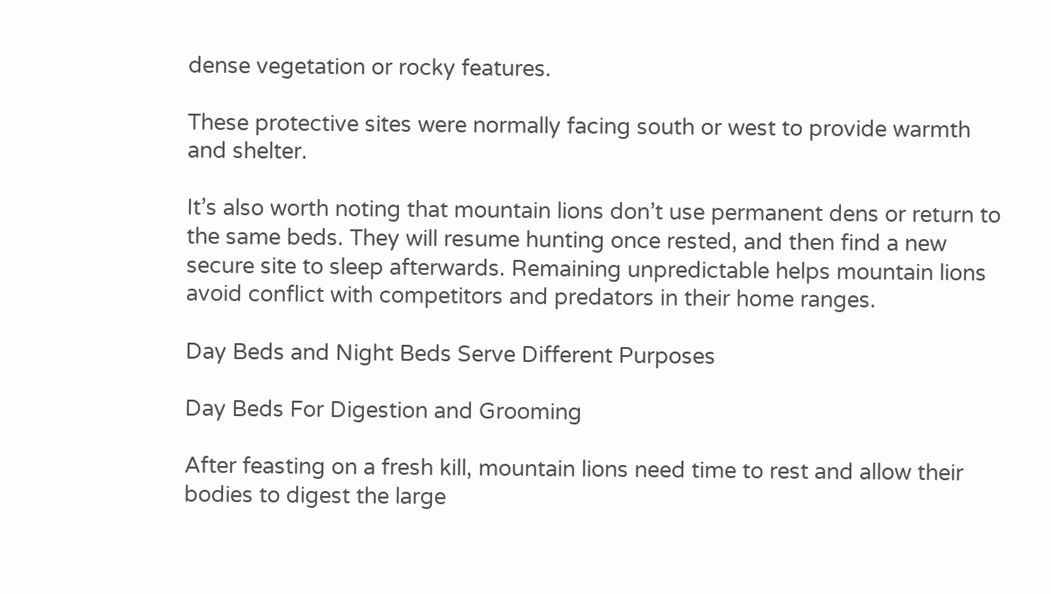dense vegetation or rocky features.

These protective sites were normally facing south or west to provide warmth and shelter.

It’s also worth noting that mountain lions don’t use permanent dens or return to the same beds. They will resume hunting once rested, and then find a new secure site to sleep afterwards. Remaining unpredictable helps mountain lions avoid conflict with competitors and predators in their home ranges.

Day Beds and Night Beds Serve Different Purposes

Day Beds For Digestion and Grooming

After feasting on a fresh kill, mountain lions need time to rest and allow their bodies to digest the large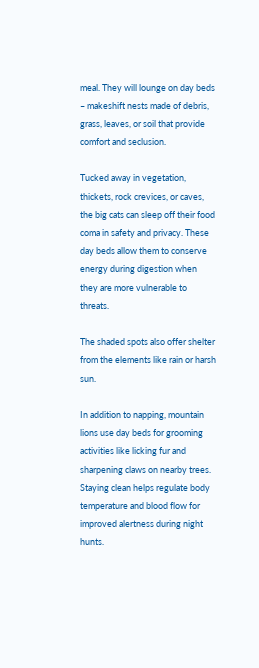meal. They will lounge on day beds – makeshift nests made of debris, grass, leaves, or soil that provide comfort and seclusion.

Tucked away in vegetation, thickets, rock crevices, or caves, the big cats can sleep off their food coma in safety and privacy. These day beds allow them to conserve energy during digestion when they are more vulnerable to threats.

The shaded spots also offer shelter from the elements like rain or harsh sun.

In addition to napping, mountain lions use day beds for grooming activities like licking fur and sharpening claws on nearby trees. Staying clean helps regulate body temperature and blood flow for improved alertness during night hunts.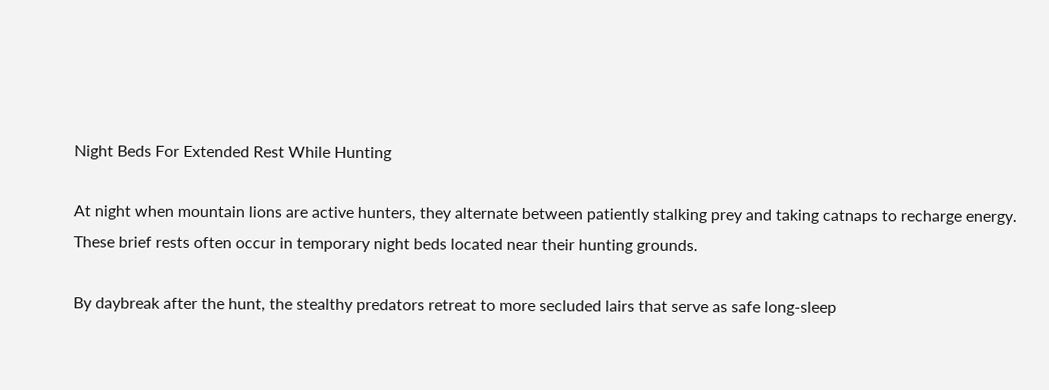Night Beds For Extended Rest While Hunting

At night when mountain lions are active hunters, they alternate between patiently stalking prey and taking catnaps to recharge energy. These brief rests often occur in temporary night beds located near their hunting grounds.

By daybreak after the hunt, the stealthy predators retreat to more secluded lairs that serve as safe long-sleep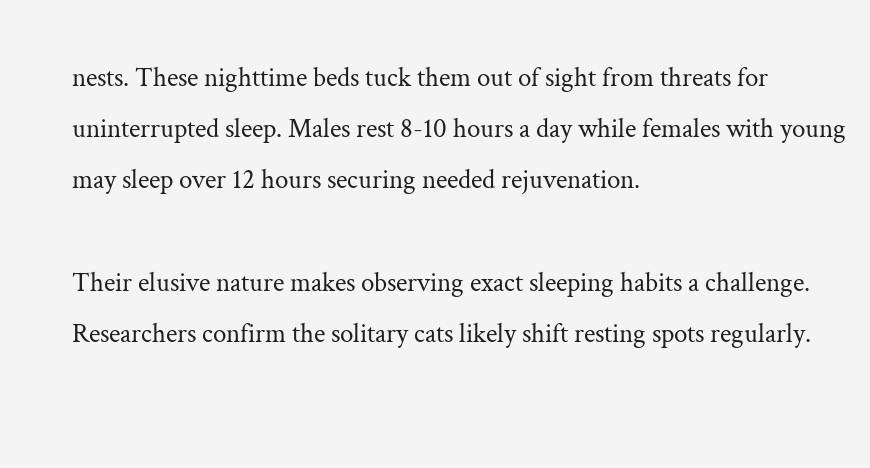nests. These nighttime beds tuck them out of sight from threats for uninterrupted sleep. Males rest 8-10 hours a day while females with young may sleep over 12 hours securing needed rejuvenation.

Their elusive nature makes observing exact sleeping habits a challenge. Researchers confirm the solitary cats likely shift resting spots regularly.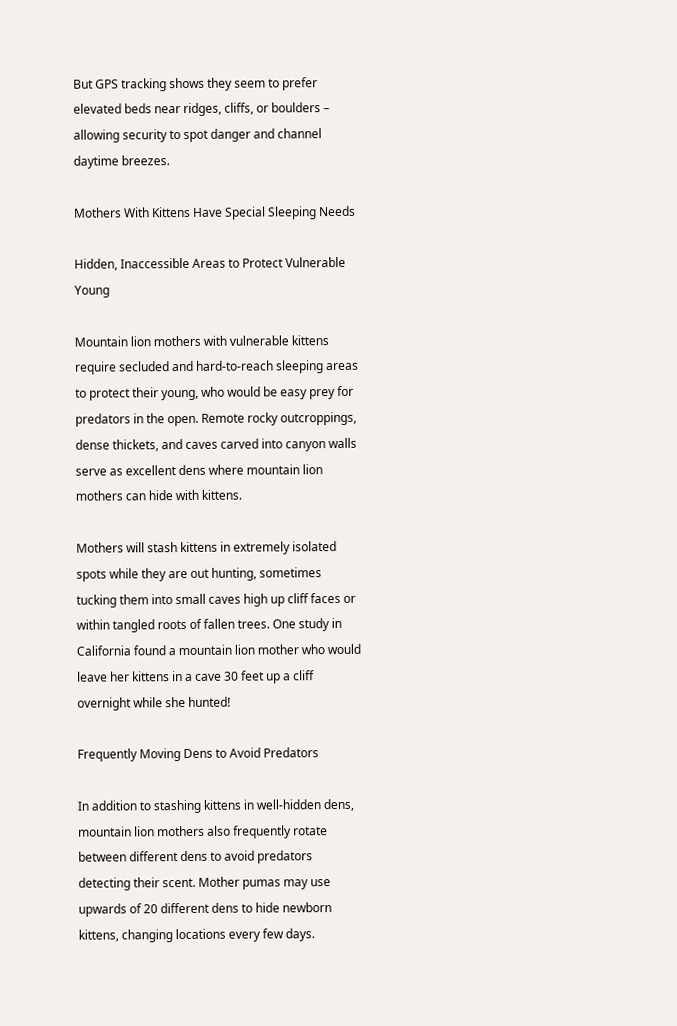But GPS tracking shows they seem to prefer elevated beds near ridges, cliffs, or boulders – allowing security to spot danger and channel daytime breezes.

Mothers With Kittens Have Special Sleeping Needs

Hidden, Inaccessible Areas to Protect Vulnerable Young

Mountain lion mothers with vulnerable kittens require secluded and hard-to-reach sleeping areas to protect their young, who would be easy prey for predators in the open. Remote rocky outcroppings, dense thickets, and caves carved into canyon walls serve as excellent dens where mountain lion mothers can hide with kittens.

Mothers will stash kittens in extremely isolated spots while they are out hunting, sometimes tucking them into small caves high up cliff faces or within tangled roots of fallen trees. One study in California found a mountain lion mother who would leave her kittens in a cave 30 feet up a cliff overnight while she hunted!

Frequently Moving Dens to Avoid Predators

In addition to stashing kittens in well-hidden dens, mountain lion mothers also frequently rotate between different dens to avoid predators detecting their scent. Mother pumas may use upwards of 20 different dens to hide newborn kittens, changing locations every few days.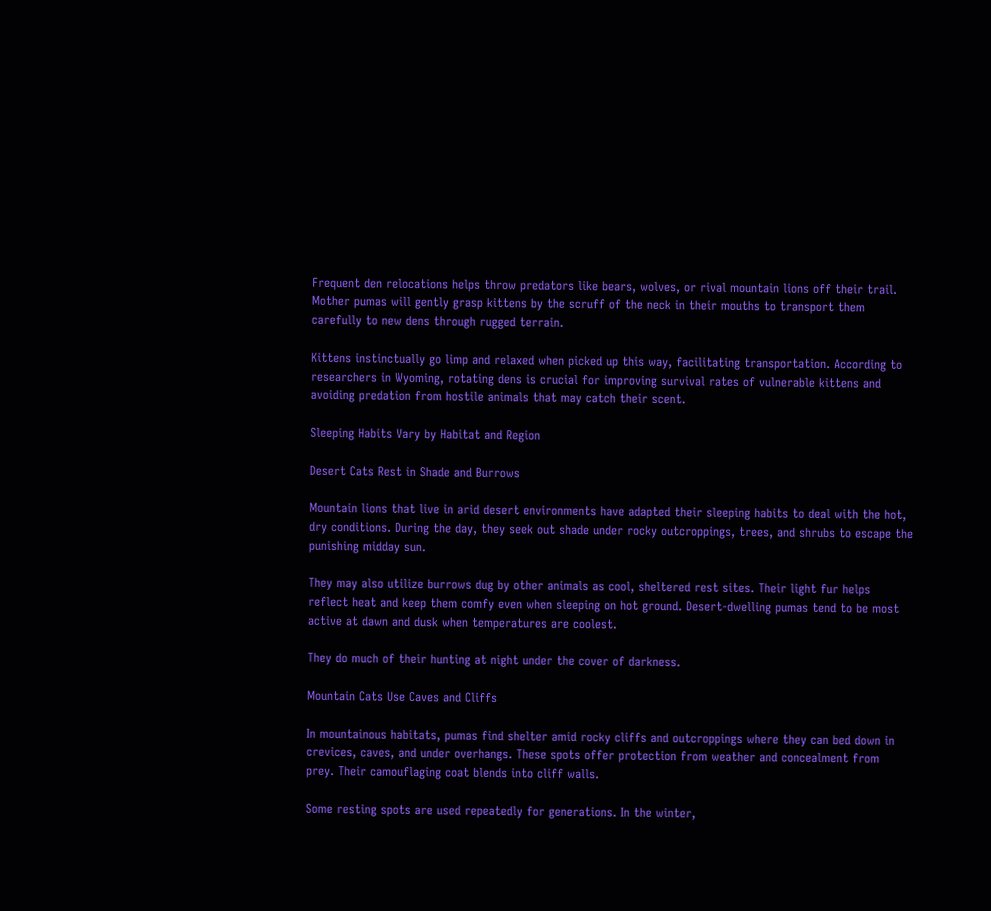Frequent den relocations helps throw predators like bears, wolves, or rival mountain lions off their trail. Mother pumas will gently grasp kittens by the scruff of the neck in their mouths to transport them carefully to new dens through rugged terrain.

Kittens instinctually go limp and relaxed when picked up this way, facilitating transportation. According to researchers in Wyoming, rotating dens is crucial for improving survival rates of vulnerable kittens and avoiding predation from hostile animals that may catch their scent.

Sleeping Habits Vary by Habitat and Region

Desert Cats Rest in Shade and Burrows

Mountain lions that live in arid desert environments have adapted their sleeping habits to deal with the hot, dry conditions. During the day, they seek out shade under rocky outcroppings, trees, and shrubs to escape the punishing midday sun.

They may also utilize burrows dug by other animals as cool, sheltered rest sites. Their light fur helps reflect heat and keep them comfy even when sleeping on hot ground. Desert-dwelling pumas tend to be most active at dawn and dusk when temperatures are coolest.

They do much of their hunting at night under the cover of darkness.

Mountain Cats Use Caves and Cliffs

In mountainous habitats, pumas find shelter amid rocky cliffs and outcroppings where they can bed down in crevices, caves, and under overhangs. These spots offer protection from weather and concealment from prey. Their camouflaging coat blends into cliff walls.

Some resting spots are used repeatedly for generations. In the winter,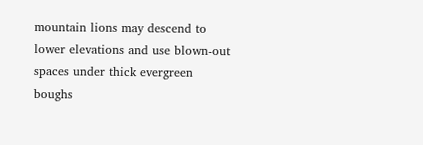mountain lions may descend to lower elevations and use blown-out spaces under thick evergreen boughs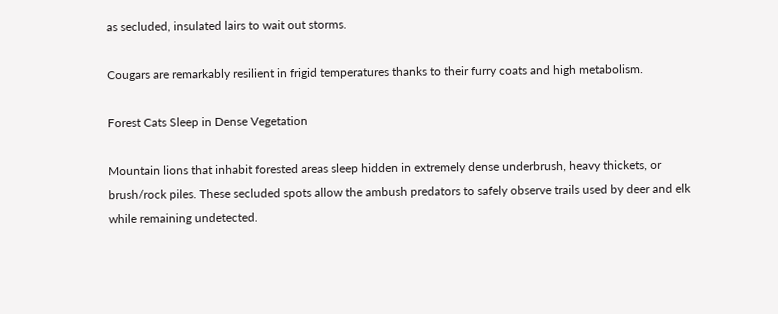as secluded, insulated lairs to wait out storms.

Cougars are remarkably resilient in frigid temperatures thanks to their furry coats and high metabolism.

Forest Cats Sleep in Dense Vegetation

Mountain lions that inhabit forested areas sleep hidden in extremely dense underbrush, heavy thickets, or brush/rock piles. These secluded spots allow the ambush predators to safely observe trails used by deer and elk while remaining undetected.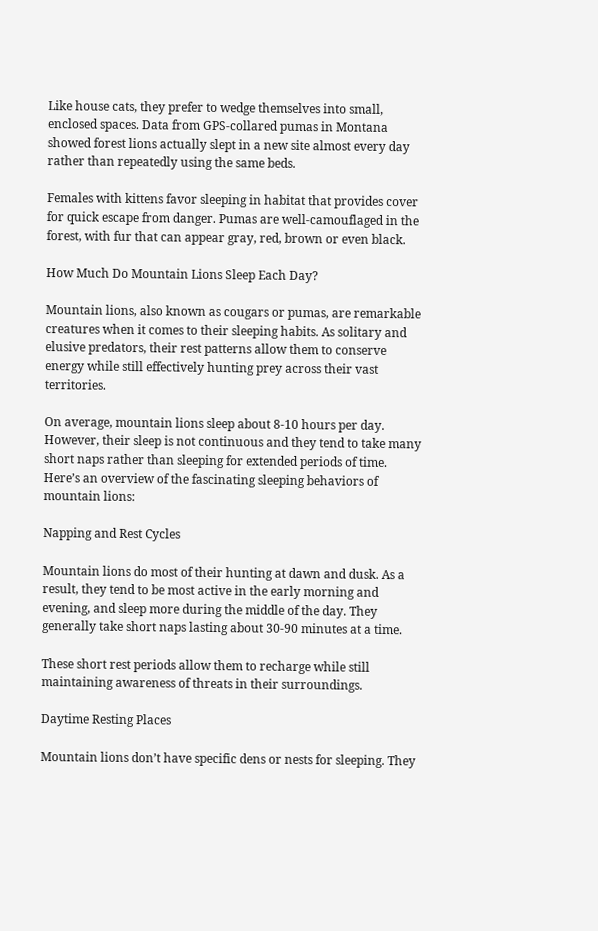Like house cats, they prefer to wedge themselves into small, enclosed spaces. Data from GPS-collared pumas in Montana showed forest lions actually slept in a new site almost every day rather than repeatedly using the same beds.

Females with kittens favor sleeping in habitat that provides cover for quick escape from danger. Pumas are well-camouflaged in the forest, with fur that can appear gray, red, brown or even black.

How Much Do Mountain Lions Sleep Each Day?

Mountain lions, also known as cougars or pumas, are remarkable creatures when it comes to their sleeping habits. As solitary and elusive predators, their rest patterns allow them to conserve energy while still effectively hunting prey across their vast territories.

On average, mountain lions sleep about 8-10 hours per day. However, their sleep is not continuous and they tend to take many short naps rather than sleeping for extended periods of time. Here’s an overview of the fascinating sleeping behaviors of mountain lions:

Napping and Rest Cycles

Mountain lions do most of their hunting at dawn and dusk. As a result, they tend to be most active in the early morning and evening, and sleep more during the middle of the day. They generally take short naps lasting about 30-90 minutes at a time.

These short rest periods allow them to recharge while still maintaining awareness of threats in their surroundings.

Daytime Resting Places

Mountain lions don’t have specific dens or nests for sleeping. They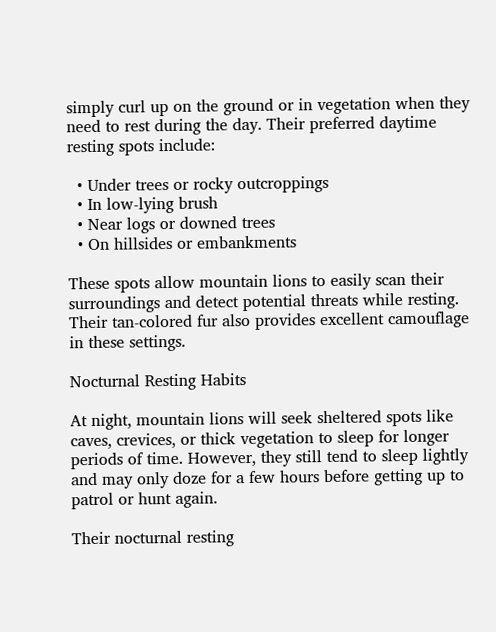simply curl up on the ground or in vegetation when they need to rest during the day. Their preferred daytime resting spots include:

  • Under trees or rocky outcroppings
  • In low-lying brush
  • Near logs or downed trees
  • On hillsides or embankments

These spots allow mountain lions to easily scan their surroundings and detect potential threats while resting. Their tan-colored fur also provides excellent camouflage in these settings.

Nocturnal Resting Habits

At night, mountain lions will seek sheltered spots like caves, crevices, or thick vegetation to sleep for longer periods of time. However, they still tend to sleep lightly and may only doze for a few hours before getting up to patrol or hunt again.

Their nocturnal resting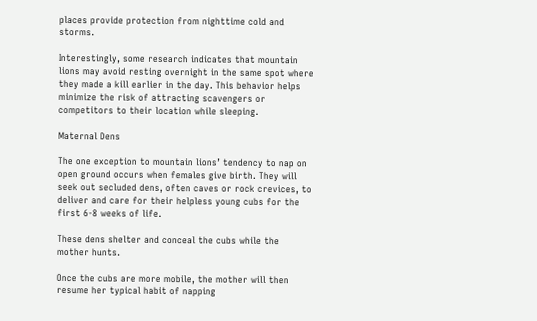places provide protection from nighttime cold and storms.

Interestingly, some research indicates that mountain lions may avoid resting overnight in the same spot where they made a kill earlier in the day. This behavior helps minimize the risk of attracting scavengers or competitors to their location while sleeping.

Maternal Dens

The one exception to mountain lions’ tendency to nap on open ground occurs when females give birth. They will seek out secluded dens, often caves or rock crevices, to deliver and care for their helpless young cubs for the first 6-8 weeks of life.

These dens shelter and conceal the cubs while the mother hunts.

Once the cubs are more mobile, the mother will then resume her typical habit of napping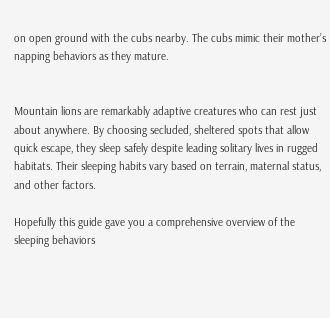on open ground with the cubs nearby. The cubs mimic their mother’s napping behaviors as they mature.


Mountain lions are remarkably adaptive creatures who can rest just about anywhere. By choosing secluded, sheltered spots that allow quick escape, they sleep safely despite leading solitary lives in rugged habitats. Their sleeping habits vary based on terrain, maternal status, and other factors.

Hopefully this guide gave you a comprehensive overview of the sleeping behaviors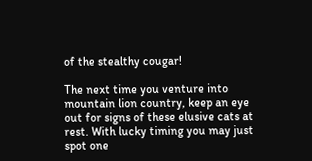of the stealthy cougar!

The next time you venture into mountain lion country, keep an eye out for signs of these elusive cats at rest. With lucky timing you may just spot one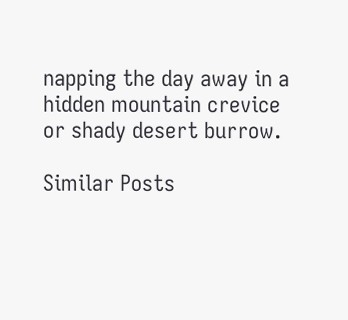napping the day away in a hidden mountain crevice or shady desert burrow.

Similar Posts